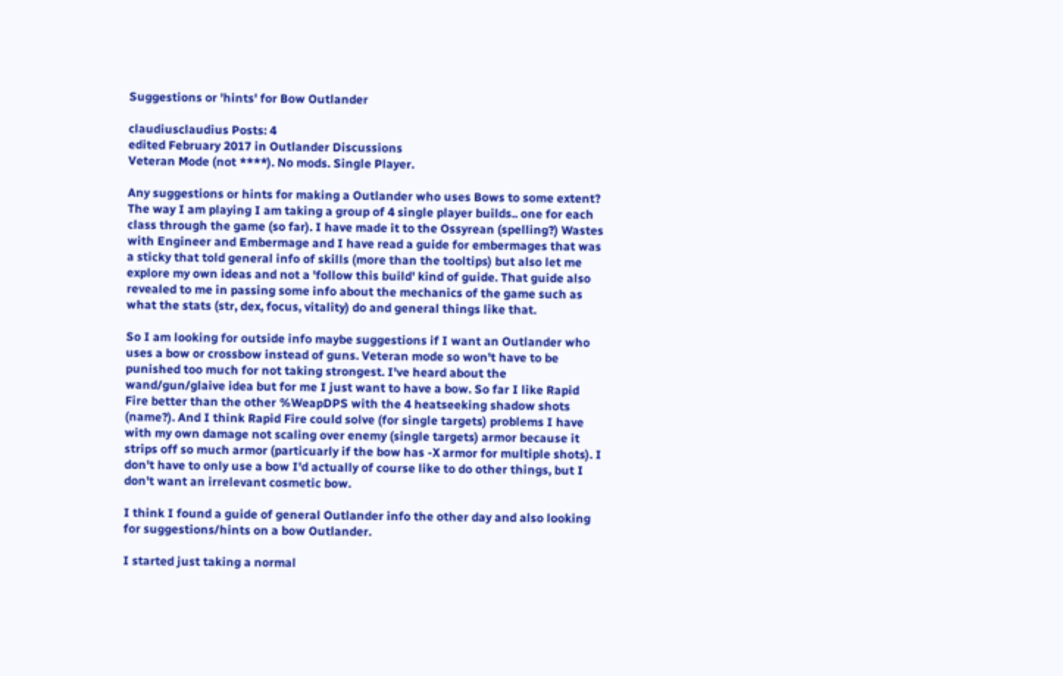Suggestions or 'hints' for Bow Outlander

claudiusclaudius Posts: 4
edited February 2017 in Outlander Discussions
Veteran Mode (not ****). No mods. Single Player.

Any suggestions or hints for making a Outlander who uses Bows to some extent? The way I am playing I am taking a group of 4 single player builds.. one for each class through the game (so far). I have made it to the Ossyrean (spelling?) Wastes with Engineer and Embermage and I have read a guide for embermages that was a sticky that told general info of skills (more than the tooltips) but also let me explore my own ideas and not a 'follow this build' kind of guide. That guide also revealed to me in passing some info about the mechanics of the game such as what the stats (str, dex, focus, vitality) do and general things like that.

So I am looking for outside info maybe suggestions if I want an Outlander who uses a bow or crossbow instead of guns. Veteran mode so won't have to be punished too much for not taking strongest. I've heard about the wand/gun/glaive idea but for me I just want to have a bow. So far I like Rapid Fire better than the other %WeapDPS with the 4 heatseeking shadow shots (name?). And I think Rapid Fire could solve (for single targets) problems I have with my own damage not scaling over enemy (single targets) armor because it strips off so much armor (particuarly if the bow has -X armor for multiple shots). I don't have to only use a bow I'd actually of course like to do other things, but I don't want an irrelevant cosmetic bow.

I think I found a guide of general Outlander info the other day and also looking for suggestions/hints on a bow Outlander.

I started just taking a normal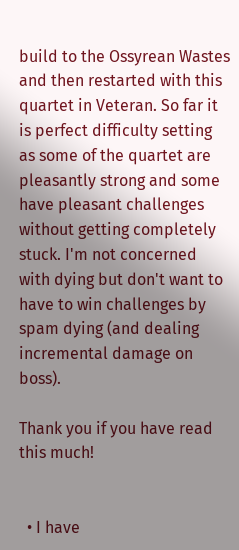build to the Ossyrean Wastes and then restarted with this quartet in Veteran. So far it is perfect difficulty setting as some of the quartet are pleasantly strong and some have pleasant challenges without getting completely stuck. I'm not concerned with dying but don't want to have to win challenges by spam dying (and dealing incremental damage on boss).

Thank you if you have read this much!


  • I have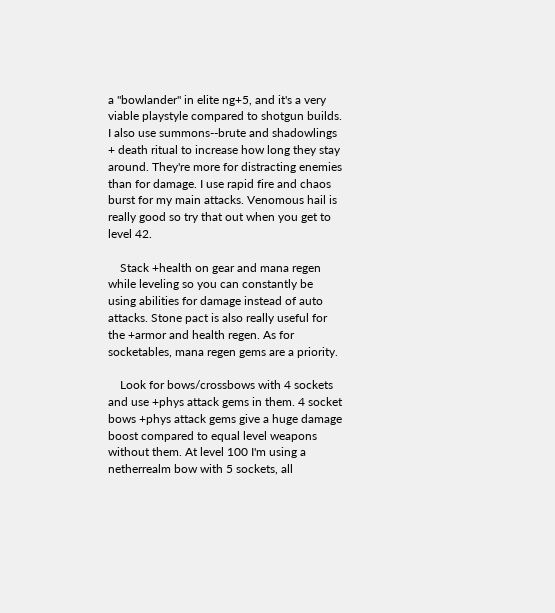a "bowlander" in elite ng+5, and it's a very viable playstyle compared to shotgun builds. I also use summons--brute and shadowlings + death ritual to increase how long they stay around. They're more for distracting enemies than for damage. I use rapid fire and chaos burst for my main attacks. Venomous hail is really good so try that out when you get to level 42.

    Stack +health on gear and mana regen while leveling so you can constantly be using abilities for damage instead of auto attacks. Stone pact is also really useful for the +armor and health regen. As for socketables, mana regen gems are a priority.

    Look for bows/crossbows with 4 sockets and use +phys attack gems in them. 4 socket bows +phys attack gems give a huge damage boost compared to equal level weapons without them. At level 100 I'm using a netherrealm bow with 5 sockets, all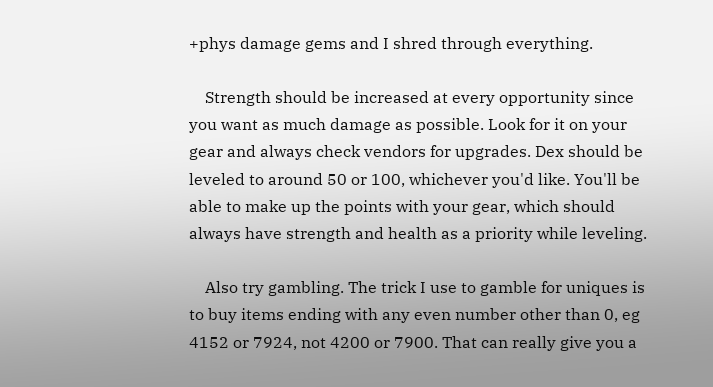+phys damage gems and I shred through everything.

    Strength should be increased at every opportunity since you want as much damage as possible. Look for it on your gear and always check vendors for upgrades. Dex should be leveled to around 50 or 100, whichever you'd like. You'll be able to make up the points with your gear, which should always have strength and health as a priority while leveling.

    Also try gambling. The trick I use to gamble for uniques is to buy items ending with any even number other than 0, eg 4152 or 7924, not 4200 or 7900. That can really give you a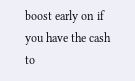boost early on if you have the cash to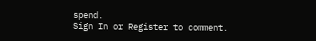spend.
Sign In or Register to comment.